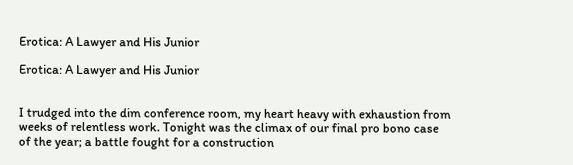Erotica: A Lawyer and His Junior

Erotica: A Lawyer and His Junior


I trudged into the dim conference room, my heart heavy with exhaustion from weeks of relentless work. Tonight was the climax of our final pro bono case of the year; a battle fought for a construction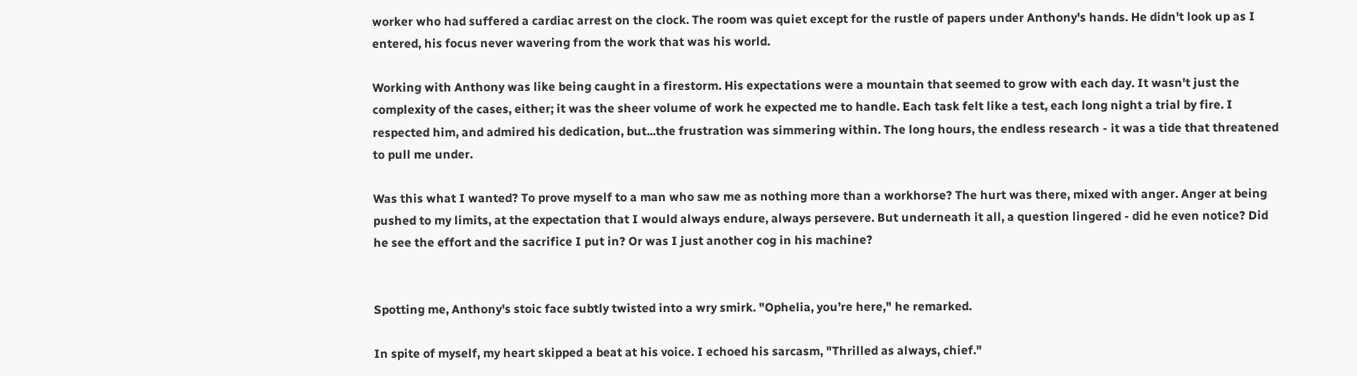worker who had suffered a cardiac arrest on the clock. The room was quiet except for the rustle of papers under Anthony's hands. He didn't look up as I entered, his focus never wavering from the work that was his world.

Working with Anthony was like being caught in a firestorm. His expectations were a mountain that seemed to grow with each day. It wasn't just the complexity of the cases, either; it was the sheer volume of work he expected me to handle. Each task felt like a test, each long night a trial by fire. I respected him, and admired his dedication, but...the frustration was simmering within. The long hours, the endless research - it was a tide that threatened to pull me under.

Was this what I wanted? To prove myself to a man who saw me as nothing more than a workhorse? The hurt was there, mixed with anger. Anger at being pushed to my limits, at the expectation that I would always endure, always persevere. But underneath it all, a question lingered - did he even notice? Did he see the effort and the sacrifice I put in? Or was I just another cog in his machine?


Spotting me, Anthony's stoic face subtly twisted into a wry smirk. "Ophelia, you’re here," he remarked.

In spite of myself, my heart skipped a beat at his voice. I echoed his sarcasm, "Thrilled as always, chief."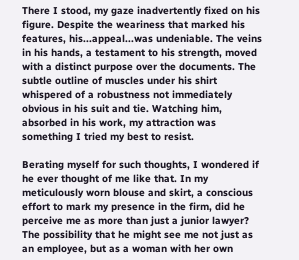There I stood, my gaze inadvertently fixed on his figure. Despite the weariness that marked his features, his...appeal...was undeniable. The veins in his hands, a testament to his strength, moved with a distinct purpose over the documents. The subtle outline of muscles under his shirt whispered of a robustness not immediately obvious in his suit and tie. Watching him, absorbed in his work, my attraction was something I tried my best to resist.

Berating myself for such thoughts, I wondered if he ever thought of me like that. In my meticulously worn blouse and skirt, a conscious effort to mark my presence in the firm, did he perceive me as more than just a junior lawyer? The possibility that he might see me not just as an employee, but as a woman with her own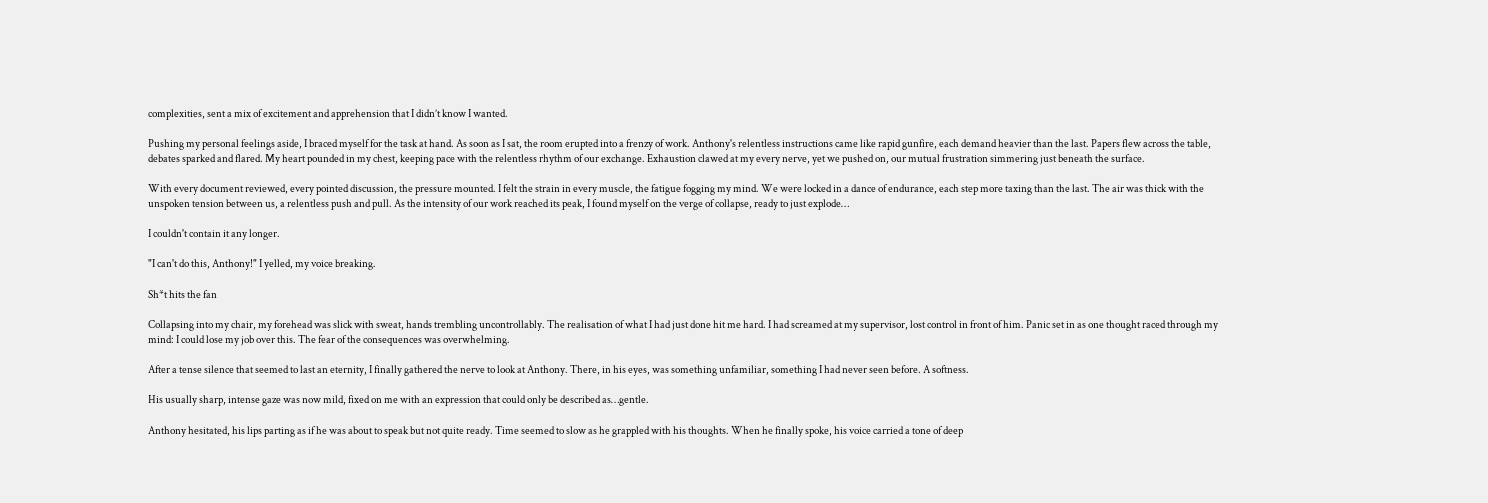complexities, sent a mix of excitement and apprehension that I didn’t know I wanted.

Pushing my personal feelings aside, I braced myself for the task at hand. As soon as I sat, the room erupted into a frenzy of work. Anthony's relentless instructions came like rapid gunfire, each demand heavier than the last. Papers flew across the table, debates sparked and flared. My heart pounded in my chest, keeping pace with the relentless rhythm of our exchange. Exhaustion clawed at my every nerve, yet we pushed on, our mutual frustration simmering just beneath the surface.

With every document reviewed, every pointed discussion, the pressure mounted. I felt the strain in every muscle, the fatigue fogging my mind. We were locked in a dance of endurance, each step more taxing than the last. The air was thick with the unspoken tension between us, a relentless push and pull. As the intensity of our work reached its peak, I found myself on the verge of collapse, ready to just explode…

I couldn't contain it any longer.

"I can't do this, Anthony!" I yelled, my voice breaking.

Sh*t hits the fan

Collapsing into my chair, my forehead was slick with sweat, hands trembling uncontrollably. The realisation of what I had just done hit me hard. I had screamed at my supervisor, lost control in front of him. Panic set in as one thought raced through my mind: I could lose my job over this. The fear of the consequences was overwhelming.

After a tense silence that seemed to last an eternity, I finally gathered the nerve to look at Anthony. There, in his eyes, was something unfamiliar, something I had never seen before. A softness.

His usually sharp, intense gaze was now mild, fixed on me with an expression that could only be described as…gentle.

Anthony hesitated, his lips parting as if he was about to speak but not quite ready. Time seemed to slow as he grappled with his thoughts. When he finally spoke, his voice carried a tone of deep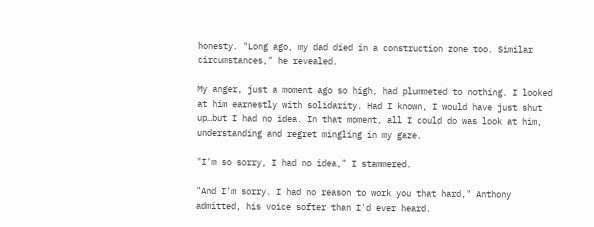honesty. "Long ago, my dad died in a construction zone too. Similar circumstances," he revealed.

My anger, just a moment ago so high, had plummeted to nothing. I looked at him earnestly with solidarity. Had I known, I would have just shut up…but I had no idea. In that moment, all I could do was look at him, understanding and regret mingling in my gaze.

"I'm so sorry, I had no idea," I stammered.

"And I'm sorry. I had no reason to work you that hard," Anthony admitted, his voice softer than I'd ever heard.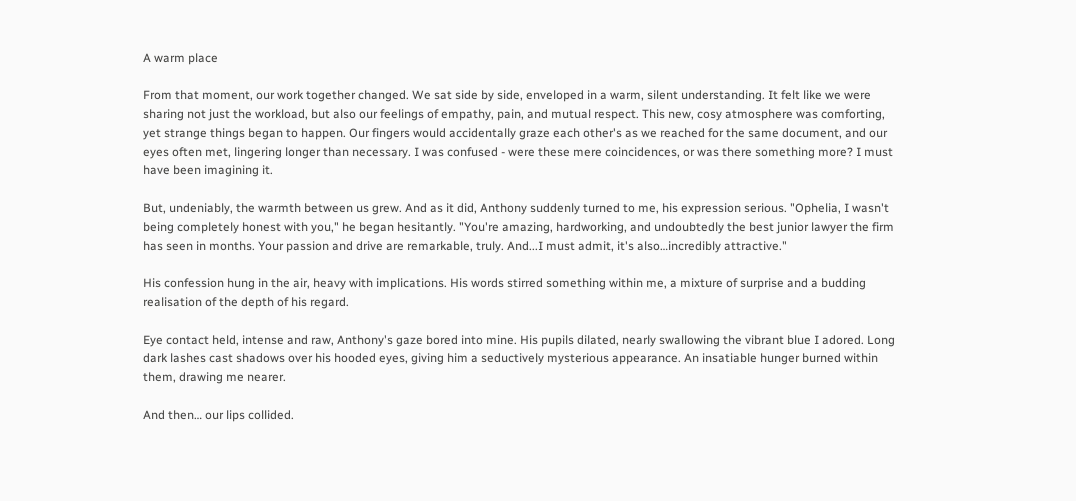A warm place

From that moment, our work together changed. We sat side by side, enveloped in a warm, silent understanding. It felt like we were sharing not just the workload, but also our feelings of empathy, pain, and mutual respect. This new, cosy atmosphere was comforting, yet strange things began to happen. Our fingers would accidentally graze each other's as we reached for the same document, and our eyes often met, lingering longer than necessary. I was confused - were these mere coincidences, or was there something more? I must have been imagining it.

But, undeniably, the warmth between us grew. And as it did, Anthony suddenly turned to me, his expression serious. "Ophelia, I wasn't being completely honest with you," he began hesitantly. "You're amazing, hardworking, and undoubtedly the best junior lawyer the firm has seen in months. Your passion and drive are remarkable, truly. And...I must admit, it's also…incredibly attractive."

His confession hung in the air, heavy with implications. His words stirred something within me, a mixture of surprise and a budding realisation of the depth of his regard.

Eye contact held, intense and raw, Anthony's gaze bored into mine. His pupils dilated, nearly swallowing the vibrant blue I adored. Long dark lashes cast shadows over his hooded eyes, giving him a seductively mysterious appearance. An insatiable hunger burned within them, drawing me nearer.

And then… our lips collided.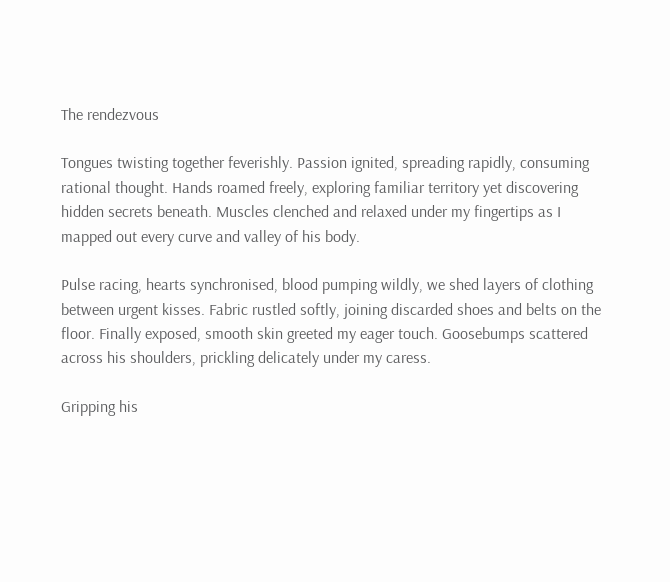The rendezvous

Tongues twisting together feverishly. Passion ignited, spreading rapidly, consuming rational thought. Hands roamed freely, exploring familiar territory yet discovering hidden secrets beneath. Muscles clenched and relaxed under my fingertips as I mapped out every curve and valley of his body.

Pulse racing, hearts synchronised, blood pumping wildly, we shed layers of clothing between urgent kisses. Fabric rustled softly, joining discarded shoes and belts on the floor. Finally exposed, smooth skin greeted my eager touch. Goosebumps scattered across his shoulders, prickling delicately under my caress.

Gripping his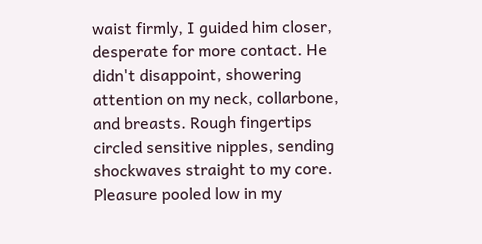waist firmly, I guided him closer, desperate for more contact. He didn't disappoint, showering attention on my neck, collarbone, and breasts. Rough fingertips circled sensitive nipples, sending shockwaves straight to my core. Pleasure pooled low in my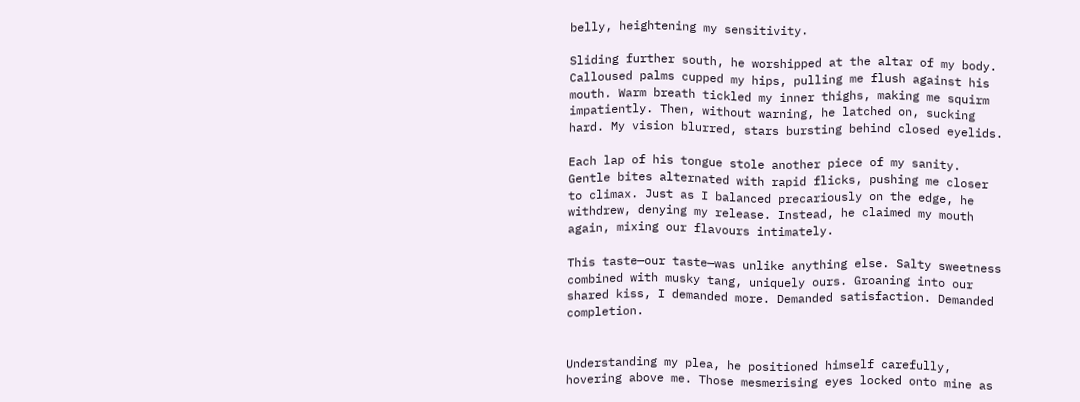belly, heightening my sensitivity.

Sliding further south, he worshipped at the altar of my body. Calloused palms cupped my hips, pulling me flush against his mouth. Warm breath tickled my inner thighs, making me squirm impatiently. Then, without warning, he latched on, sucking hard. My vision blurred, stars bursting behind closed eyelids.

Each lap of his tongue stole another piece of my sanity. Gentle bites alternated with rapid flicks, pushing me closer to climax. Just as I balanced precariously on the edge, he withdrew, denying my release. Instead, he claimed my mouth again, mixing our flavours intimately.

This taste—our taste—was unlike anything else. Salty sweetness combined with musky tang, uniquely ours. Groaning into our shared kiss, I demanded more. Demanded satisfaction. Demanded completion.


Understanding my plea, he positioned himself carefully, hovering above me. Those mesmerising eyes locked onto mine as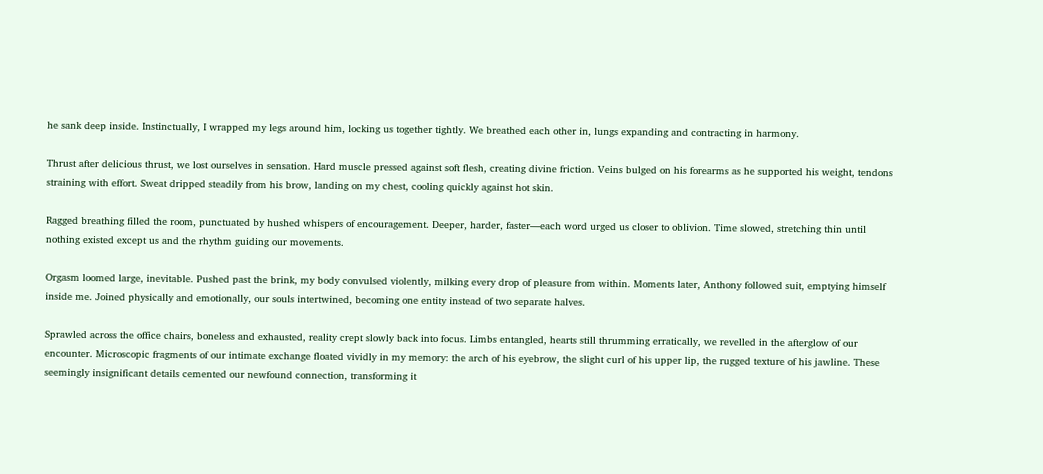he sank deep inside. Instinctually, I wrapped my legs around him, locking us together tightly. We breathed each other in, lungs expanding and contracting in harmony.

Thrust after delicious thrust, we lost ourselves in sensation. Hard muscle pressed against soft flesh, creating divine friction. Veins bulged on his forearms as he supported his weight, tendons straining with effort. Sweat dripped steadily from his brow, landing on my chest, cooling quickly against hot skin.

Ragged breathing filled the room, punctuated by hushed whispers of encouragement. Deeper, harder, faster—each word urged us closer to oblivion. Time slowed, stretching thin until nothing existed except us and the rhythm guiding our movements.

Orgasm loomed large, inevitable. Pushed past the brink, my body convulsed violently, milking every drop of pleasure from within. Moments later, Anthony followed suit, emptying himself inside me. Joined physically and emotionally, our souls intertwined, becoming one entity instead of two separate halves.

Sprawled across the office chairs, boneless and exhausted, reality crept slowly back into focus. Limbs entangled, hearts still thrumming erratically, we revelled in the afterglow of our encounter. Microscopic fragments of our intimate exchange floated vividly in my memory: the arch of his eyebrow, the slight curl of his upper lip, the rugged texture of his jawline. These seemingly insignificant details cemented our newfound connection, transforming it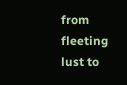from fleeting lust to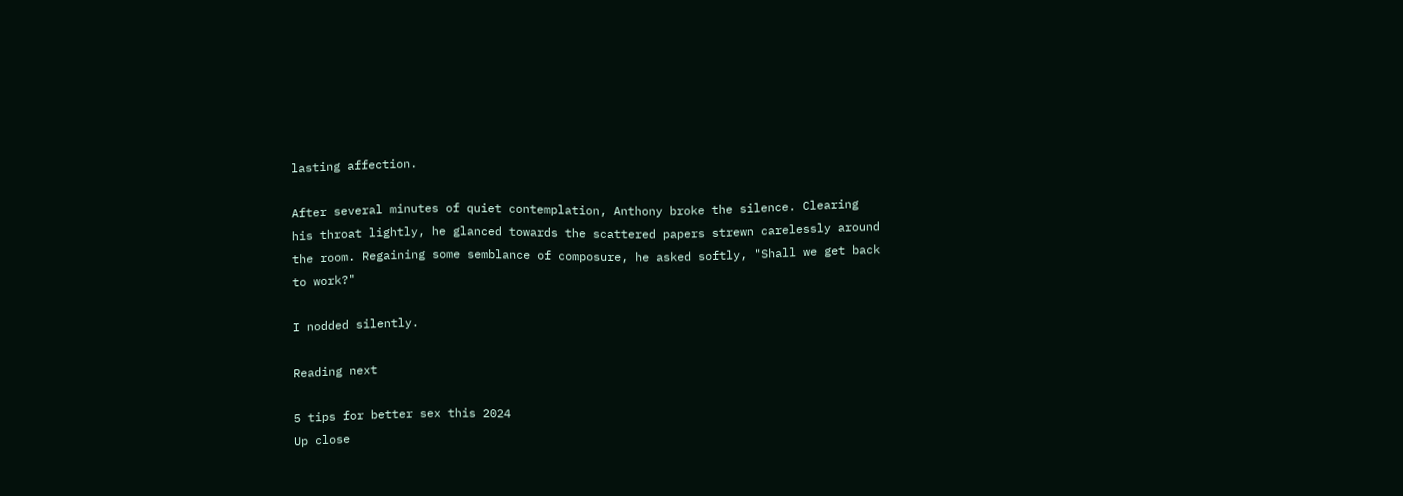lasting affection.

After several minutes of quiet contemplation, Anthony broke the silence. Clearing his throat lightly, he glanced towards the scattered papers strewn carelessly around the room. Regaining some semblance of composure, he asked softly, "Shall we get back to work?"

I nodded silently.

Reading next

5 tips for better sex this 2024
Up close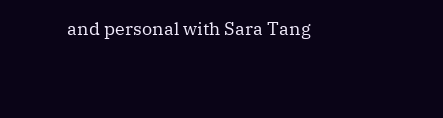and personal with Sara Tang